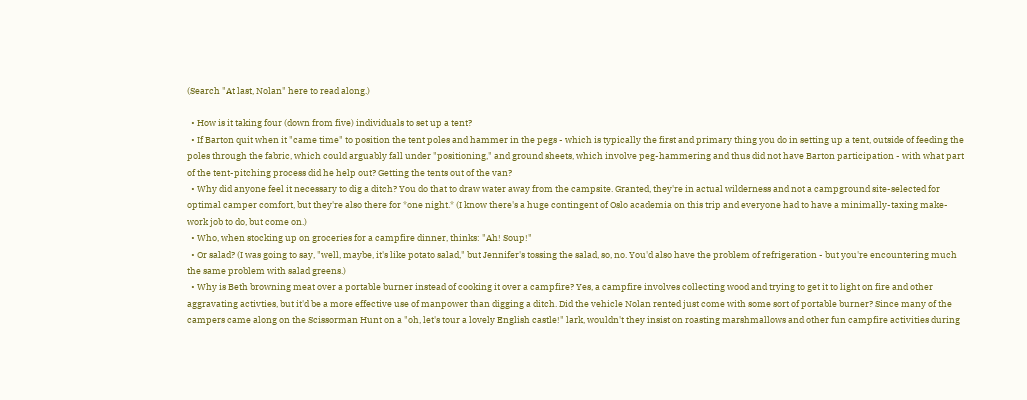(Search "At last, Nolan" here to read along.)

  • How is it taking four (down from five) individuals to set up a tent?
  • If Barton quit when it "came time" to position the tent poles and hammer in the pegs - which is typically the first and primary thing you do in setting up a tent, outside of feeding the poles through the fabric, which could arguably fall under "positioning," and ground sheets, which involve peg-hammering and thus did not have Barton participation - with what part of the tent-pitching process did he help out? Getting the tents out of the van?
  • Why did anyone feel it necessary to dig a ditch? You do that to draw water away from the campsite. Granted, they're in actual wilderness and not a campground site-selected for optimal camper comfort, but they're also there for *one night.* (I know there's a huge contingent of Oslo academia on this trip and everyone had to have a minimally-taxing make-work job to do, but come on.)
  • Who, when stocking up on groceries for a campfire dinner, thinks: "Ah! Soup!"
  • Or salad? (I was going to say, "well, maybe, it's like potato salad," but Jennifer's tossing the salad, so, no. You'd also have the problem of refrigeration - but you're encountering much the same problem with salad greens.)
  • Why is Beth browning meat over a portable burner instead of cooking it over a campfire? Yes, a campfire involves collecting wood and trying to get it to light on fire and other aggravating activties, but it'd be a more effective use of manpower than digging a ditch. Did the vehicle Nolan rented just come with some sort of portable burner? Since many of the campers came along on the Scissorman Hunt on a "oh, let's tour a lovely English castle!" lark, wouldn't they insist on roasting marshmallows and other fun campfire activities during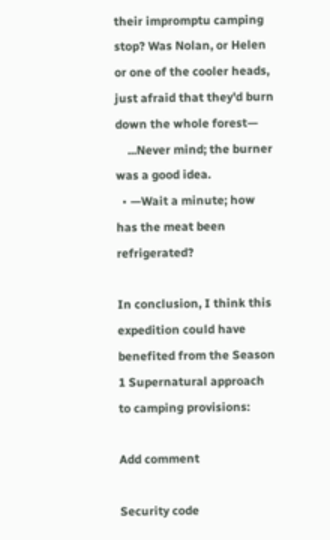their impromptu camping stop? Was Nolan, or Helen or one of the cooler heads, just afraid that they'd burn down the whole forest—
    ...Never mind; the burner was a good idea.
  • —Wait a minute; how has the meat been refrigerated?

In conclusion, I think this expedition could have benefited from the Season 1 Supernatural approach to camping provisions:

Add comment

Security code